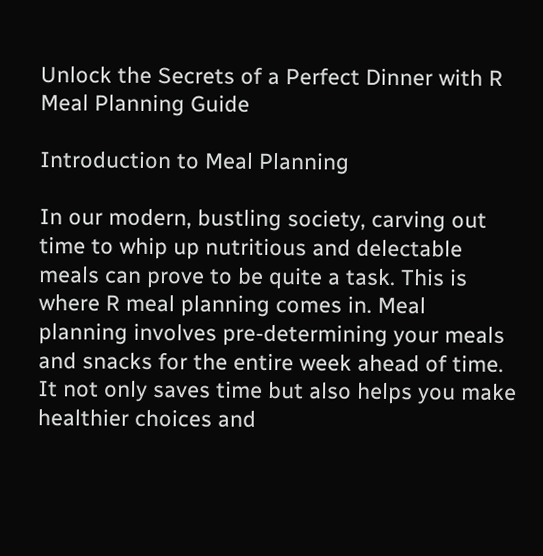Unlock the Secrets of a Perfect Dinner with R Meal Planning Guide

Introduction to Meal Planning

In our modern, bustling society, carving out time to whip up nutritious and delectable meals can prove to be quite a task. This is where R meal planning comes in. Meal planning involves pre-determining your meals and snacks for the entire week ahead of time. It not only saves time but also helps you make healthier choices and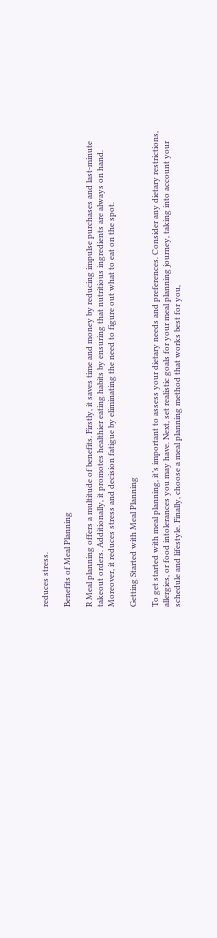reduces stress.

Benefits of Meal Planning

R Meal planning offers a multitude of benefits. Firstly, it saves time and money by reducing impulse purchases and last-minute takeout orders. Additionally, it promotes healthier eating habits by ensuring that nutritious ingredients are always on hand. Moreover, it reduces stress and decision fatigue by eliminating the need to figure out what to eat on the spot.

Getting Started with Meal Planning

To get started with meal planning, it’s important to assess your dietary needs and preferences. Consider any dietary restrictions, allergies, or food intolerances you may have. Next, set realistic goals for your meal planning journey, taking into account your schedule and lifestyle. Finally, choose a meal planning method that works best for you,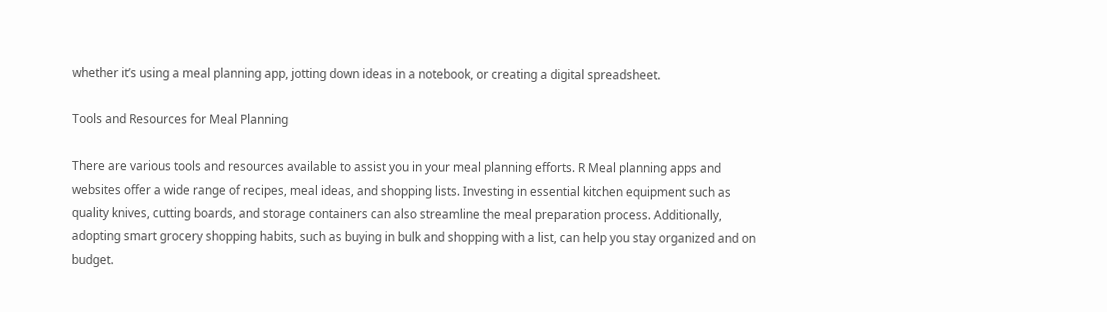whether it’s using a meal planning app, jotting down ideas in a notebook, or creating a digital spreadsheet.

Tools and Resources for Meal Planning

There are various tools and resources available to assist you in your meal planning efforts. R Meal planning apps and websites offer a wide range of recipes, meal ideas, and shopping lists. Investing in essential kitchen equipment such as quality knives, cutting boards, and storage containers can also streamline the meal preparation process. Additionally, adopting smart grocery shopping habits, such as buying in bulk and shopping with a list, can help you stay organized and on budget.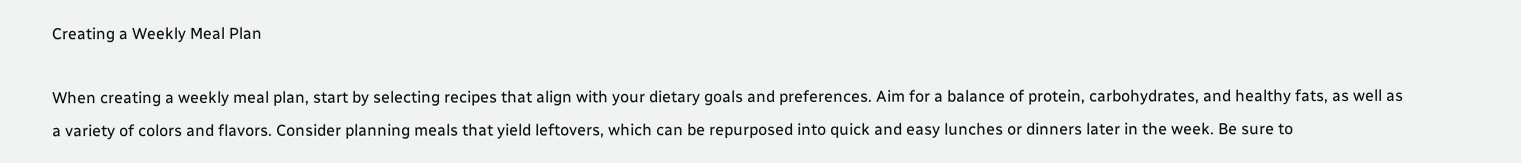Creating a Weekly Meal Plan

When creating a weekly meal plan, start by selecting recipes that align with your dietary goals and preferences. Aim for a balance of protein, carbohydrates, and healthy fats, as well as a variety of colors and flavors. Consider planning meals that yield leftovers, which can be repurposed into quick and easy lunches or dinners later in the week. Be sure to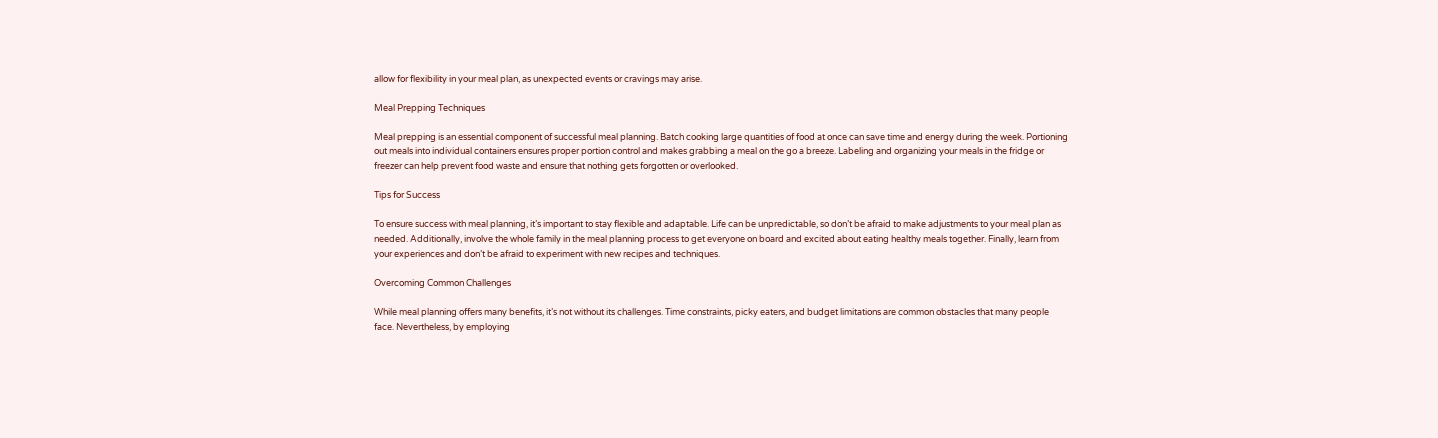allow for flexibility in your meal plan, as unexpected events or cravings may arise.

Meal Prepping Techniques

Meal prepping is an essential component of successful meal planning. Batch cooking large quantities of food at once can save time and energy during the week. Portioning out meals into individual containers ensures proper portion control and makes grabbing a meal on the go a breeze. Labeling and organizing your meals in the fridge or freezer can help prevent food waste and ensure that nothing gets forgotten or overlooked.

Tips for Success

To ensure success with meal planning, it’s important to stay flexible and adaptable. Life can be unpredictable, so don’t be afraid to make adjustments to your meal plan as needed. Additionally, involve the whole family in the meal planning process to get everyone on board and excited about eating healthy meals together. Finally, learn from your experiences and don’t be afraid to experiment with new recipes and techniques.

Overcoming Common Challenges

While meal planning offers many benefits, it’s not without its challenges. Time constraints, picky eaters, and budget limitations are common obstacles that many people face. Nevertheless, by employing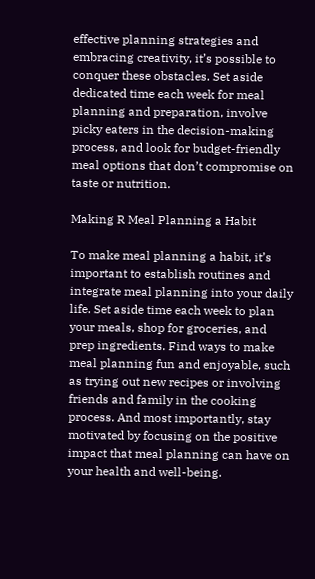effective planning strategies and embracing creativity, it’s possible to conquer these obstacles. Set aside dedicated time each week for meal planning and preparation, involve picky eaters in the decision-making process, and look for budget-friendly meal options that don’t compromise on taste or nutrition.

Making R Meal Planning a Habit

To make meal planning a habit, it’s important to establish routines and integrate meal planning into your daily life. Set aside time each week to plan your meals, shop for groceries, and prep ingredients. Find ways to make meal planning fun and enjoyable, such as trying out new recipes or involving friends and family in the cooking process. And most importantly, stay motivated by focusing on the positive impact that meal planning can have on your health and well-being.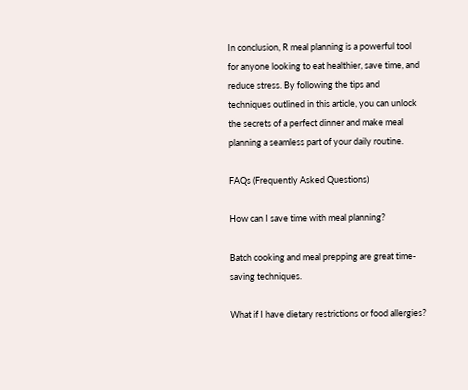In conclusion, R meal planning is a powerful tool for anyone looking to eat healthier, save time, and reduce stress. By following the tips and techniques outlined in this article, you can unlock the secrets of a perfect dinner and make meal planning a seamless part of your daily routine.

FAQs (Frequently Asked Questions)

How can I save time with meal planning?

Batch cooking and meal prepping are great time-saving techniques.

What if I have dietary restrictions or food allergies?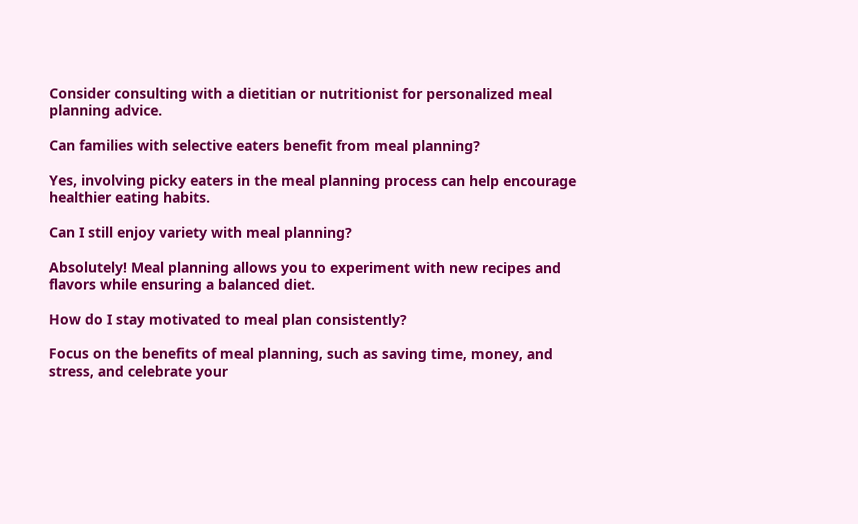Consider consulting with a dietitian or nutritionist for personalized meal planning advice.

Can families with selective eaters benefit from meal planning?

Yes, involving picky eaters in the meal planning process can help encourage healthier eating habits.

Can I still enjoy variety with meal planning?

Absolutely! Meal planning allows you to experiment with new recipes and flavors while ensuring a balanced diet.

How do I stay motivated to meal plan consistently?

Focus on the benefits of meal planning, such as saving time, money, and stress, and celebrate your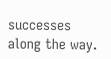successes along the way.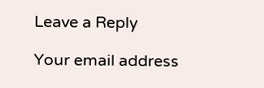Leave a Reply

Your email address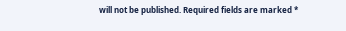will not be published. Required fields are marked *